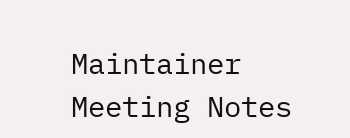Maintainer Meeting Notes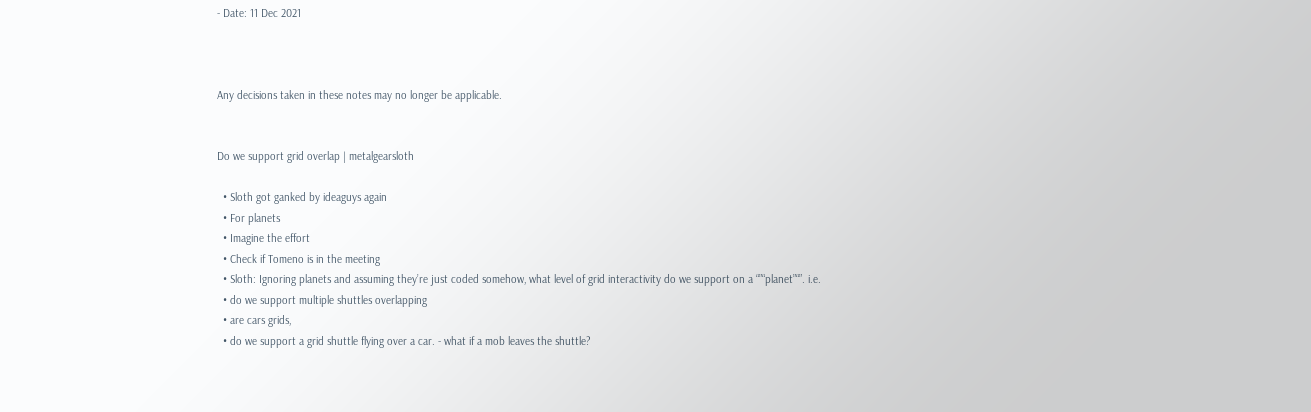- Date: 11 Dec 2021



Any decisions taken in these notes may no longer be applicable.


Do we support grid overlap | metalgearsloth

  • Sloth got ganked by ideaguys again
  • For planets
  • Imagine the effort
  • Check if Tomeno is in the meeting
  • Sloth: Ignoring planets and assuming they’re just coded somehow, what level of grid interactivity do we support on a “”“planet”“”. i.e.
  • do we support multiple shuttles overlapping
  • are cars grids,
  • do we support a grid shuttle flying over a car. - what if a mob leaves the shuttle?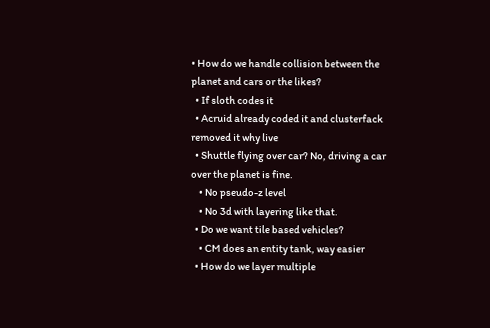• How do we handle collision between the planet and cars or the likes?
  • If sloth codes it
  • Acruid already coded it and clusterfack removed it why live
  • Shuttle flying over car? No, driving a car over the planet is fine.
    • No pseudo-z level
    • No 3d with layering like that.
  • Do we want tile based vehicles?
    • CM does an entity tank, way easier
  • How do we layer multiple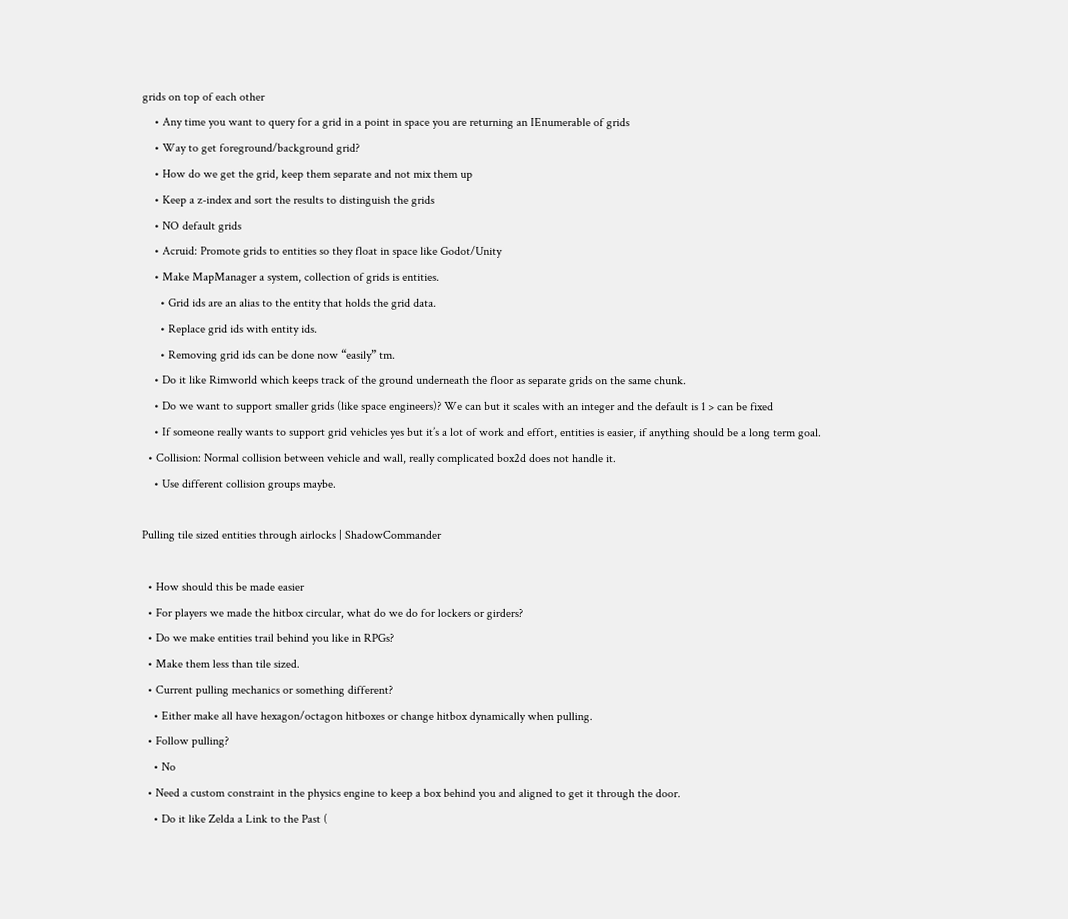grids on top of each other
    • Any time you want to query for a grid in a point in space you are returning an IEnumerable of grids
    • Way to get foreground/background grid?
    • How do we get the grid, keep them separate and not mix them up
    • Keep a z-index and sort the results to distinguish the grids
    • NO default grids
    • Acruid: Promote grids to entities so they float in space like Godot/Unity
    • Make MapManager a system, collection of grids is entities.
      • Grid ids are an alias to the entity that holds the grid data.
      • Replace grid ids with entity ids.
      • Removing grid ids can be done now “easily” tm.
    • Do it like Rimworld which keeps track of the ground underneath the floor as separate grids on the same chunk.
    • Do we want to support smaller grids (like space engineers)? We can but it scales with an integer and the default is 1 > can be fixed
    • If someone really wants to support grid vehicles yes but it’s a lot of work and effort, entities is easier, if anything should be a long term goal.
  • Collision: Normal collision between vehicle and wall, really complicated box2d does not handle it.
    • Use different collision groups maybe.

Pulling tile sized entities through airlocks | ShadowCommander

  • How should this be made easier
  • For players we made the hitbox circular, what do we do for lockers or girders?
  • Do we make entities trail behind you like in RPGs?
  • Make them less than tile sized.
  • Current pulling mechanics or something different?
    • Either make all have hexagon/octagon hitboxes or change hitbox dynamically when pulling.
  • Follow pulling?
    • No
  • Need a custom constraint in the physics engine to keep a box behind you and aligned to get it through the door.
    • Do it like Zelda a Link to the Past (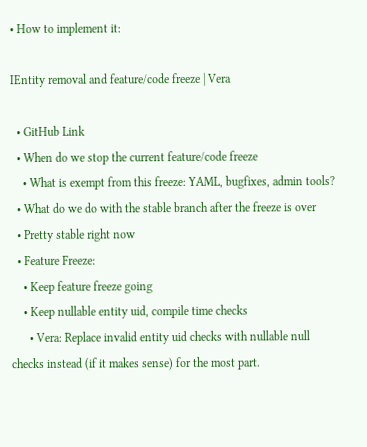• How to implement it:

IEntity removal and feature/code freeze | Vera

  • GitHub Link
  • When do we stop the current feature/code freeze
    • What is exempt from this freeze: YAML, bugfixes, admin tools?
  • What do we do with the stable branch after the freeze is over
  • Pretty stable right now
  • Feature Freeze:
    • Keep feature freeze going
    • Keep nullable entity uid, compile time checks
      • Vera: Replace invalid entity uid checks with nullable null checks instead (if it makes sense) for the most part.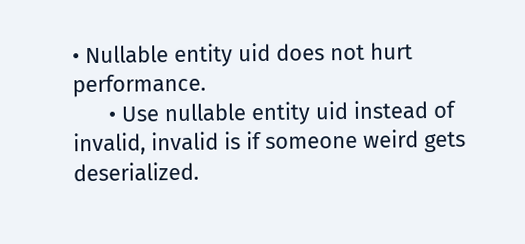• Nullable entity uid does not hurt performance.
      • Use nullable entity uid instead of invalid, invalid is if someone weird gets deserialized.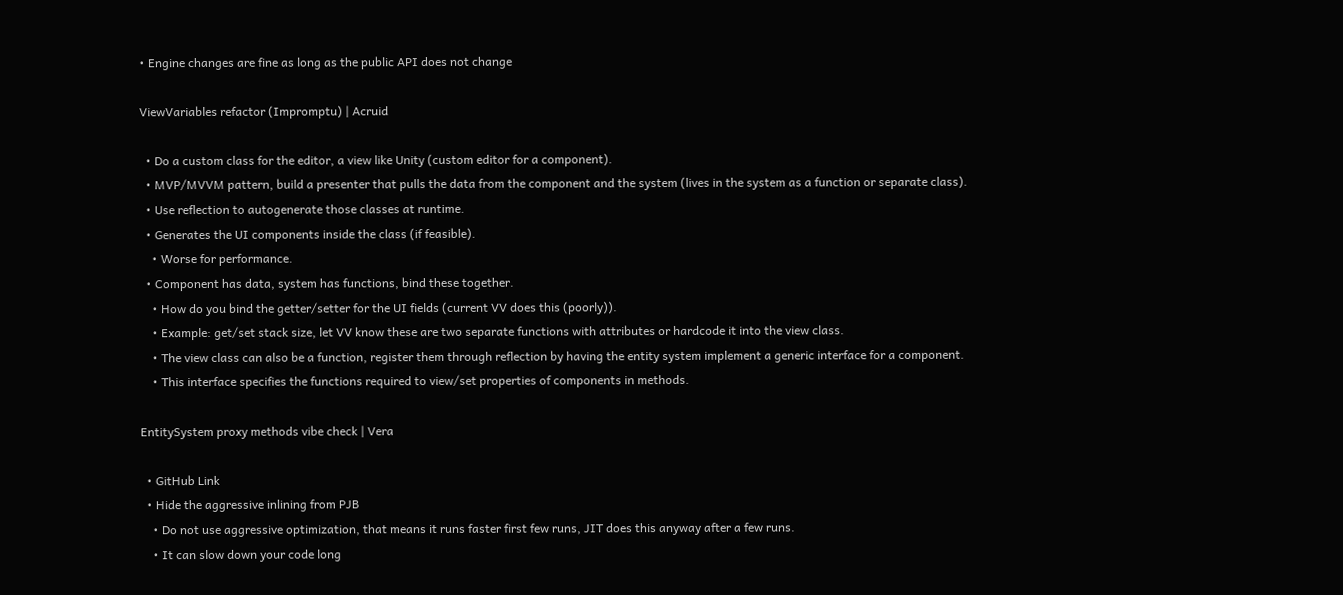• Engine changes are fine as long as the public API does not change

ViewVariables refactor (Impromptu) | Acruid

  • Do a custom class for the editor, a view like Unity (custom editor for a component).
  • MVP/MVVM pattern, build a presenter that pulls the data from the component and the system (lives in the system as a function or separate class).
  • Use reflection to autogenerate those classes at runtime.
  • Generates the UI components inside the class (if feasible).
    • Worse for performance.
  • Component has data, system has functions, bind these together.
    • How do you bind the getter/setter for the UI fields (current VV does this (poorly)).
    • Example: get/set stack size, let VV know these are two separate functions with attributes or hardcode it into the view class.
    • The view class can also be a function, register them through reflection by having the entity system implement a generic interface for a component.
    • This interface specifies the functions required to view/set properties of components in methods.

EntitySystem proxy methods vibe check | Vera

  • GitHub Link
  • Hide the aggressive inlining from PJB
    • Do not use aggressive optimization, that means it runs faster first few runs, JIT does this anyway after a few runs.
    • It can slow down your code long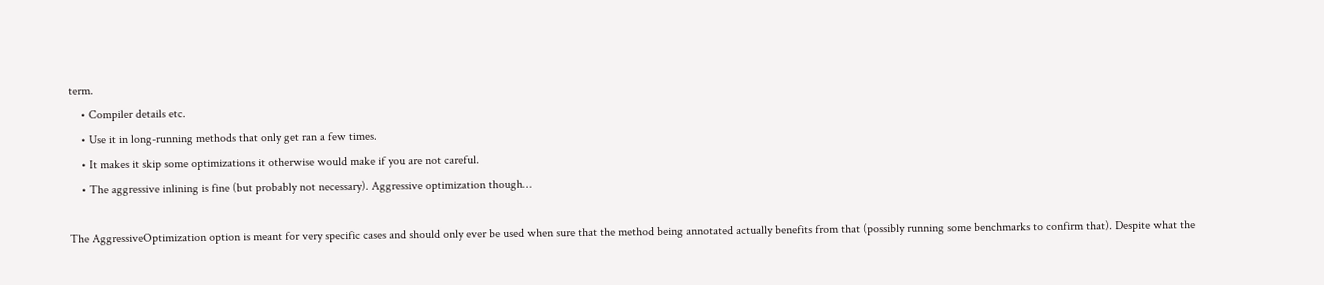term.
    • Compiler details etc.
    • Use it in long-running methods that only get ran a few times.
    • It makes it skip some optimizations it otherwise would make if you are not careful.
    • The aggressive inlining is fine (but probably not necessary). Aggressive optimization though…

The AggressiveOptimization option is meant for very specific cases and should only ever be used when sure that the method being annotated actually benefits from that (possibly running some benchmarks to confirm that). Despite what the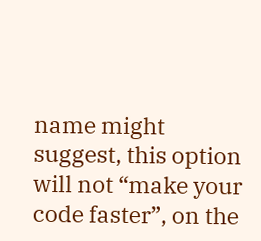name might suggest, this option will not “make your code faster”, on the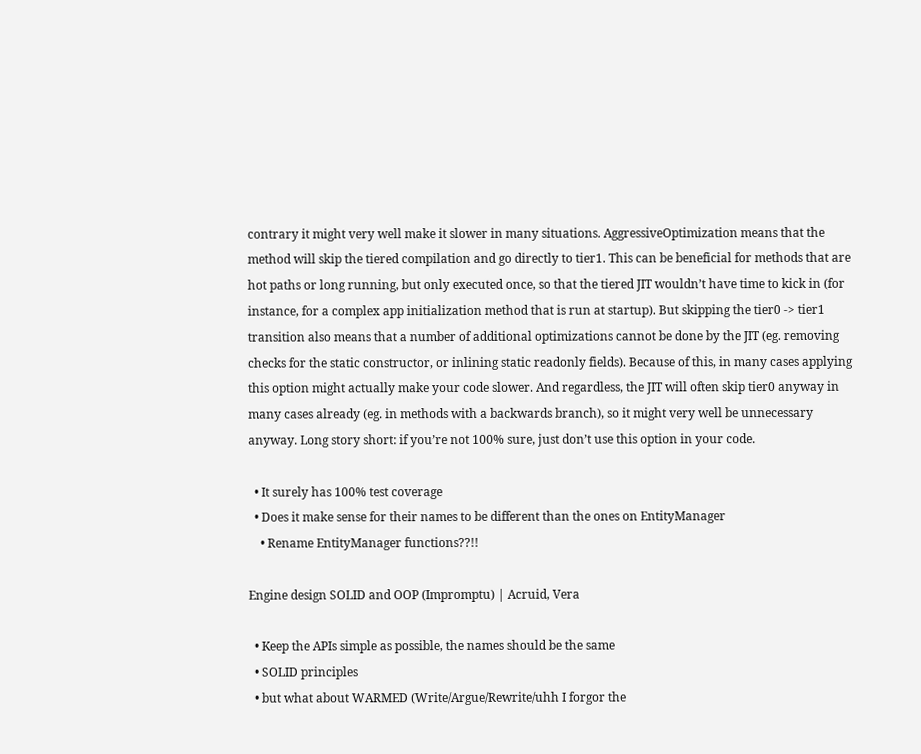contrary it might very well make it slower in many situations. AggressiveOptimization means that the method will skip the tiered compilation and go directly to tier1. This can be beneficial for methods that are hot paths or long running, but only executed once, so that the tiered JIT wouldn’t have time to kick in (for instance, for a complex app initialization method that is run at startup). But skipping the tier0 -> tier1 transition also means that a number of additional optimizations cannot be done by the JIT (eg. removing checks for the static constructor, or inlining static readonly fields). Because of this, in many cases applying this option might actually make your code slower. And regardless, the JIT will often skip tier0 anyway in many cases already (eg. in methods with a backwards branch), so it might very well be unnecessary anyway. Long story short: if you’re not 100% sure, just don’t use this option in your code.

  • It surely has 100% test coverage
  • Does it make sense for their names to be different than the ones on EntityManager
    • Rename EntityManager functions??!!

Engine design SOLID and OOP (Impromptu) | Acruid, Vera

  • Keep the APIs simple as possible, the names should be the same
  • SOLID principles
  • but what about WARMED (Write/Argue/Rewrite/uhh I forgor the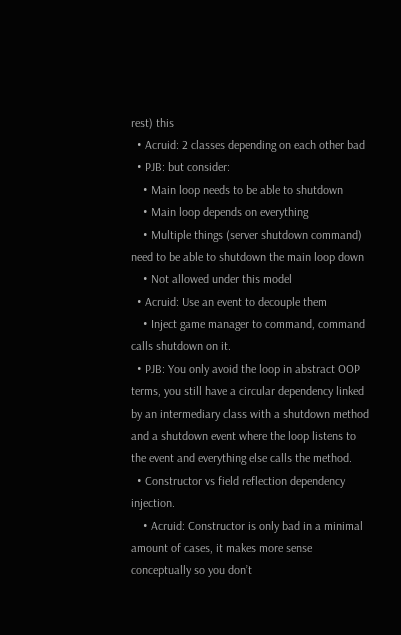rest) this
  • Acruid: 2 classes depending on each other bad
  • PJB: but consider:
    • Main loop needs to be able to shutdown
    • Main loop depends on everything
    • Multiple things (server shutdown command) need to be able to shutdown the main loop down
    • Not allowed under this model
  • Acruid: Use an event to decouple them
    • Inject game manager to command, command calls shutdown on it.
  • PJB: You only avoid the loop in abstract OOP terms, you still have a circular dependency linked by an intermediary class with a shutdown method and a shutdown event where the loop listens to the event and everything else calls the method.
  • Constructor vs field reflection dependency injection.
    • Acruid: Constructor is only bad in a minimal amount of cases, it makes more sense conceptually so you don’t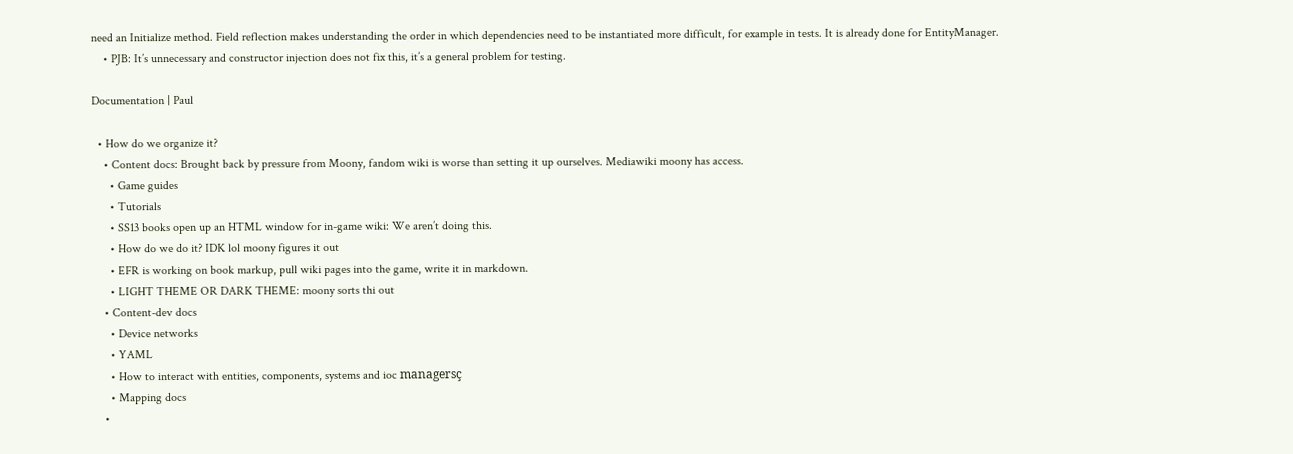need an Initialize method. Field reflection makes understanding the order in which dependencies need to be instantiated more difficult, for example in tests. It is already done for EntityManager.
    • PJB: It’s unnecessary and constructor injection does not fix this, it’s a general problem for testing.

Documentation | Paul

  • How do we organize it?
    • Content docs: Brought back by pressure from Moony, fandom wiki is worse than setting it up ourselves. Mediawiki moony has access.
      • Game guides
      • Tutorials
      • SS13 books open up an HTML window for in-game wiki: We aren’t doing this.
      • How do we do it? IDK lol moony figures it out
      • EFR is working on book markup, pull wiki pages into the game, write it in markdown.
      • LIGHT THEME OR DARK THEME: moony sorts thi out
    • Content-dev docs
      • Device networks
      • YAML
      • How to interact with entities, components, systems and ioc managersç
      • Mapping docs
    •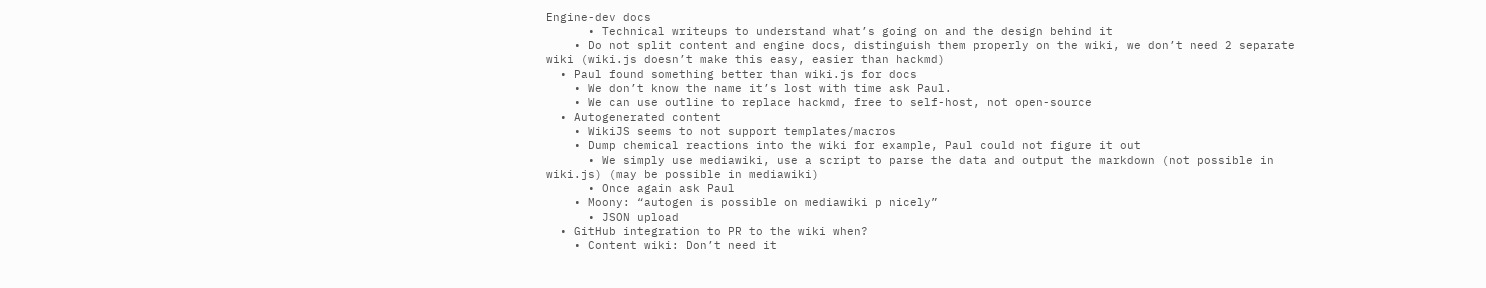Engine-dev docs
      • Technical writeups to understand what’s going on and the design behind it
    • Do not split content and engine docs, distinguish them properly on the wiki, we don’t need 2 separate wiki (wiki.js doesn’t make this easy, easier than hackmd)
  • Paul found something better than wiki.js for docs
    • We don’t know the name it’s lost with time ask Paul.
    • We can use outline to replace hackmd, free to self-host, not open-source
  • Autogenerated content
    • WikiJS seems to not support templates/macros
    • Dump chemical reactions into the wiki for example, Paul could not figure it out
      • We simply use mediawiki, use a script to parse the data and output the markdown (not possible in wiki.js) (may be possible in mediawiki)
      • Once again ask Paul
    • Moony: “autogen is possible on mediawiki p nicely”
      • JSON upload
  • GitHub integration to PR to the wiki when?
    • Content wiki: Don’t need it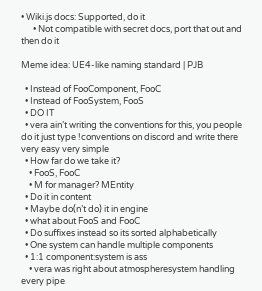• Wiki.js docs: Supported, do it
      • Not compatible with secret docs, port that out and then do it

Meme idea: UE4-like naming standard | PJB

  • Instead of FooComponent, FooC
  • Instead of FooSystem, FooS
  • DO IT
  • vera ain’t writing the conventions for this, you people do it just type !conventions on discord and write there very easy very simple
  • How far do we take it?
    • FooS, FooC
    • M for manager? MEntity
  • Do it in content
  • Maybe do(n’t do) it in engine
  • what about FooS and FooC
  • Do suffixes instead so its sorted alphabetically
  • One system can handle multiple components
  • 1:1 component:system is ass
    • vera was right about atmospheresystem handling every pipe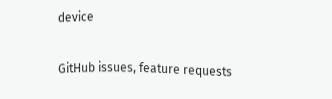device

GitHub issues, feature requests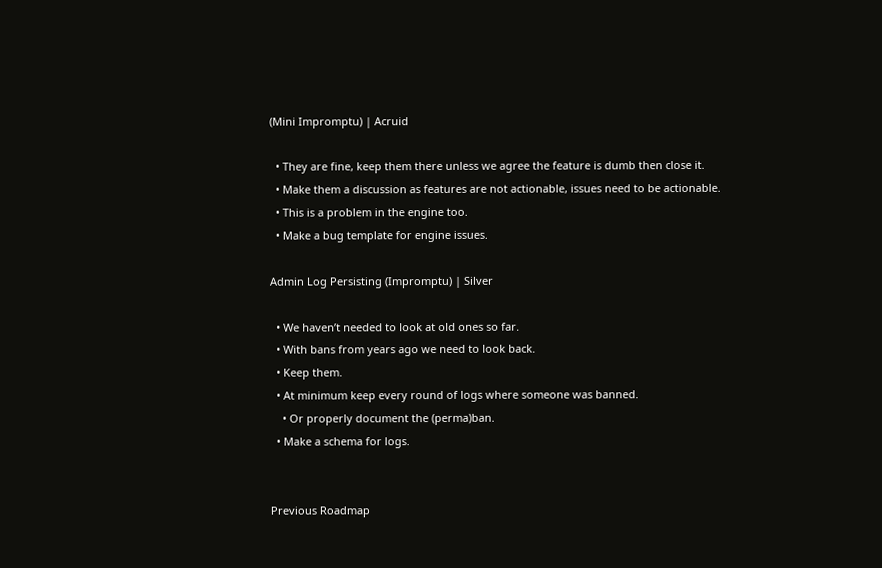(Mini Impromptu) | Acruid

  • They are fine, keep them there unless we agree the feature is dumb then close it.
  • Make them a discussion as features are not actionable, issues need to be actionable.
  • This is a problem in the engine too.
  • Make a bug template for engine issues.

Admin Log Persisting (Impromptu) | Silver

  • We haven’t needed to look at old ones so far.
  • With bans from years ago we need to look back.
  • Keep them.
  • At minimum keep every round of logs where someone was banned.
    • Or properly document the (perma)ban.
  • Make a schema for logs.


Previous Roadmap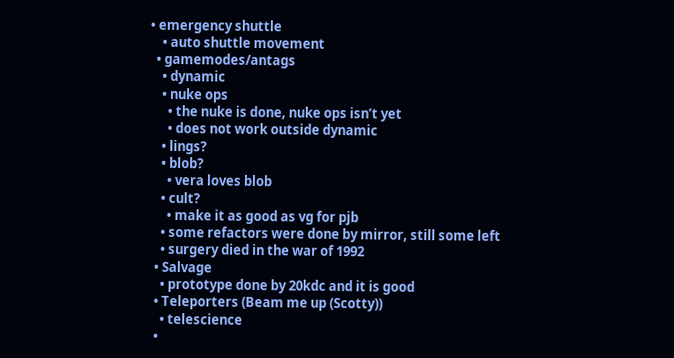• emergency shuttle
    • auto shuttle movement
  • gamemodes/antags
    • dynamic
    • nuke ops
      • the nuke is done, nuke ops isn’t yet
      • does not work outside dynamic
    • lings?
    • blob?
      • vera loves blob
    • cult?
      • make it as good as vg for pjb
    • some refactors were done by mirror, still some left
    • surgery died in the war of 1992
  • Salvage
    • prototype done by 20kdc and it is good
  • Teleporters (Beam me up (Scotty))
    • telescience
  •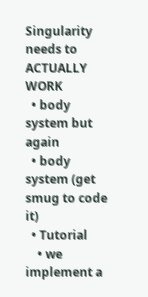Singularity needs to ACTUALLY WORK
  • body system but again
  • body system (get smug to code it)
  • Tutorial
    • we implement a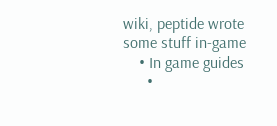wiki, peptide wrote some stuff in-game
    • In game guides
      •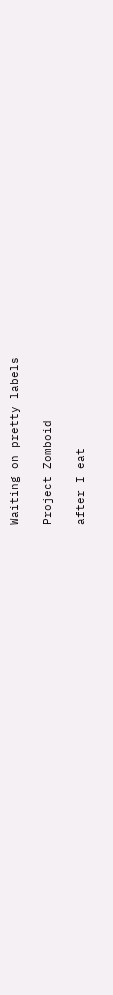Waiting on pretty labels

Project Zomboid

after I eat